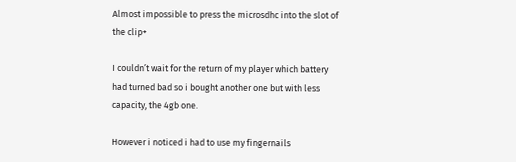Almost impossible to press the microsdhc into the slot of the clip+

I couldn’t wait for the return of my player which battery had turned bad so i bought another one but with less capacity, the 4gb one.

However i noticed i had to use my fingernails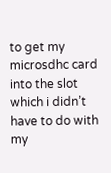to get my microsdhc card into the slot which i didn’t have to do with my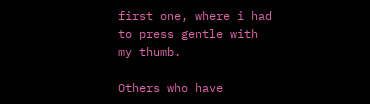first one, where i had to press gentle with my thumb.

Others who have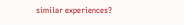similar experiences?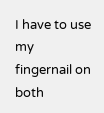I have to use my fingernail on both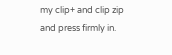my clip+ and clip zip and press firmly in.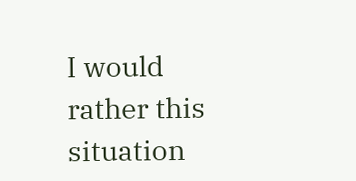I would rather this situation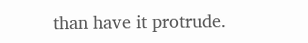than have it protrude.